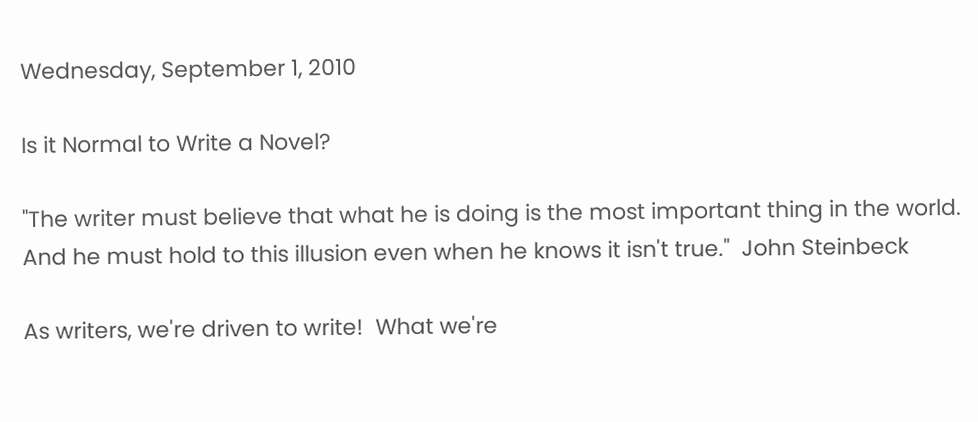Wednesday, September 1, 2010

Is it Normal to Write a Novel?

"The writer must believe that what he is doing is the most important thing in the world.  And he must hold to this illusion even when he knows it isn't true."  John Steinbeck

As writers, we're driven to write!  What we're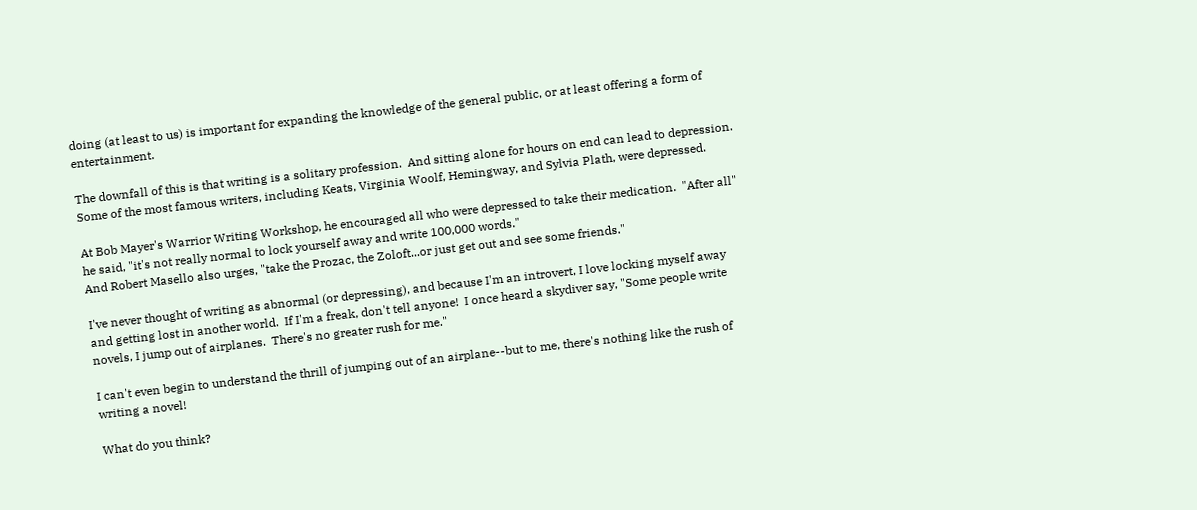doing (at least to us) is important for expanding the knowledge of the general public, or at least offering a form of entertainment.

The downfall of this is that writing is a solitary profession.  And sitting alone for hours on end can lead to depression.  Some of the most famous writers, including Keats, Virginia Woolf, Hemingway, and Sylvia Plath, were depressed.

At Bob Mayer's Warrior Writing Workshop, he encouraged all who were depressed to take their medication.  "After all" he said, "it's not really normal to lock yourself away and write 100,000 words."
And Robert Masello also urges, "take the Prozac, the Zoloft...or just get out and see some friends."

I've never thought of writing as abnormal (or depressing), and because I'm an introvert, I love locking myself away and getting lost in another world.  If I'm a freak, don't tell anyone!  I once heard a skydiver say, "Some people write novels, I jump out of airplanes.  There's no greater rush for me."

I can't even begin to understand the thrill of jumping out of an airplane--but to me, there's nothing like the rush of writing a novel!

What do you think?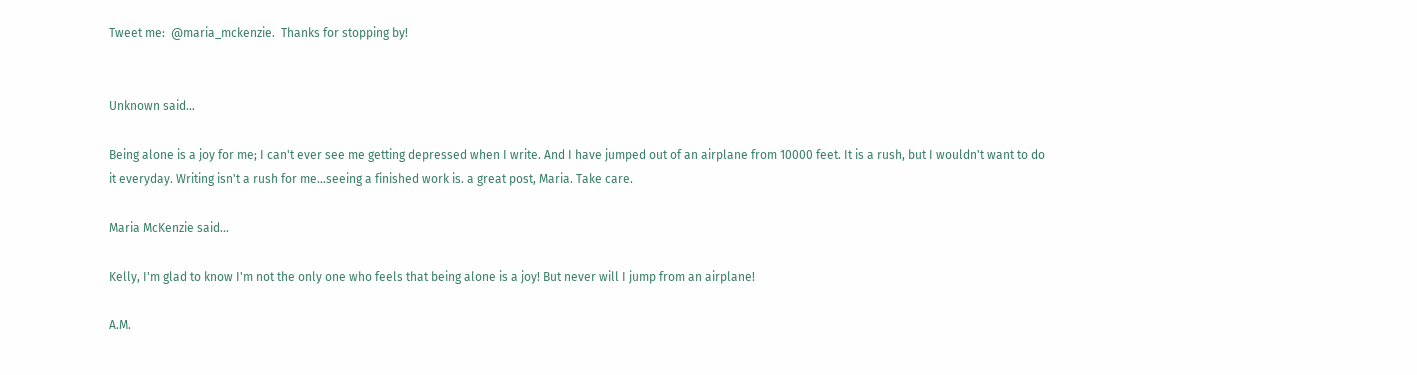Tweet me:  @maria_mckenzie.  Thanks for stopping by!


Unknown said...

Being alone is a joy for me; I can't ever see me getting depressed when I write. And I have jumped out of an airplane from 10000 feet. It is a rush, but I wouldn't want to do it everyday. Writing isn't a rush for me...seeing a finished work is. a great post, Maria. Take care.

Maria McKenzie said...

Kelly, I'm glad to know I'm not the only one who feels that being alone is a joy! But never will I jump from an airplane!

A.M.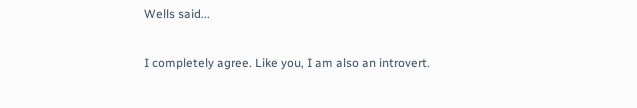Wells said...

I completely agree. Like you, I am also an introvert.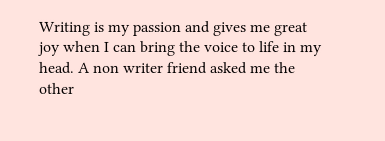Writing is my passion and gives me great joy when I can bring the voice to life in my head. A non writer friend asked me the other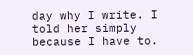day why I write. I told her simply because I have to.